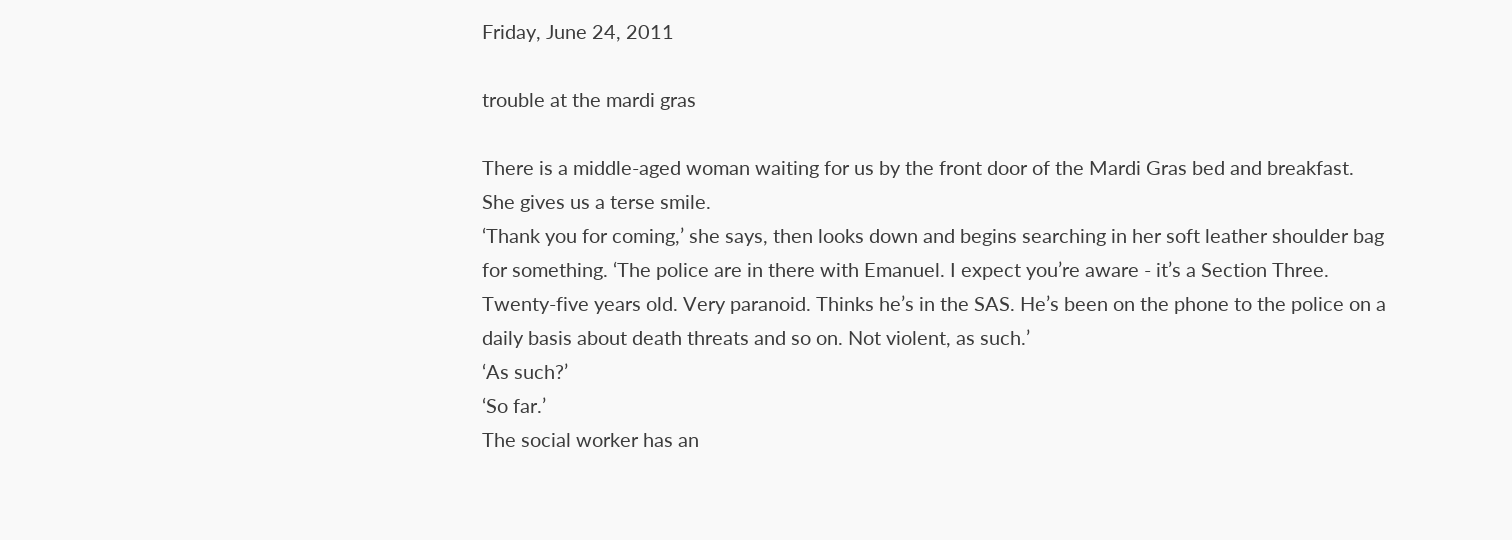Friday, June 24, 2011

trouble at the mardi gras

There is a middle-aged woman waiting for us by the front door of the Mardi Gras bed and breakfast. She gives us a terse smile.
‘Thank you for coming,’ she says, then looks down and begins searching in her soft leather shoulder bag for something. ‘The police are in there with Emanuel. I expect you’re aware - it’s a Section Three. Twenty-five years old. Very paranoid. Thinks he’s in the SAS. He’s been on the phone to the police on a daily basis about death threats and so on. Not violent, as such.’
‘As such?’
‘So far.’
The social worker has an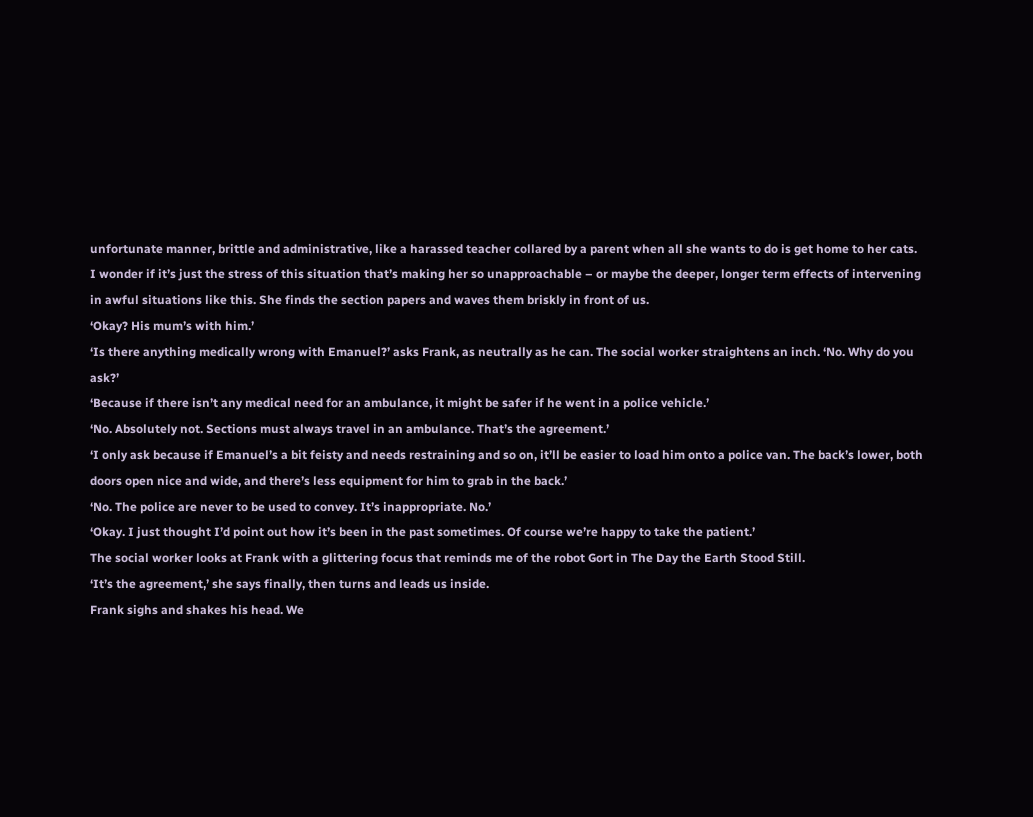unfortunate manner, brittle and administrative, like a harassed teacher collared by a parent when all she wants to do is get home to her cats. I wonder if it’s just the stress of this situation that’s making her so unapproachable – or maybe the deeper, longer term effects of intervening in awful situations like this. She finds the section papers and waves them briskly in front of us.
‘Okay? His mum’s with him.’
‘Is there anything medically wrong with Emanuel?’ asks Frank, as neutrally as he can. The social worker straightens an inch. ‘No. Why do you ask?’
‘Because if there isn’t any medical need for an ambulance, it might be safer if he went in a police vehicle.’
‘No. Absolutely not. Sections must always travel in an ambulance. That’s the agreement.’
‘I only ask because if Emanuel’s a bit feisty and needs restraining and so on, it’ll be easier to load him onto a police van. The back’s lower, both doors open nice and wide, and there’s less equipment for him to grab in the back.’
‘No. The police are never to be used to convey. It’s inappropriate. No.’
‘Okay. I just thought I’d point out how it’s been in the past sometimes. Of course we’re happy to take the patient.’
The social worker looks at Frank with a glittering focus that reminds me of the robot Gort in The Day the Earth Stood Still.
‘It’s the agreement,’ she says finally, then turns and leads us inside.
Frank sighs and shakes his head. We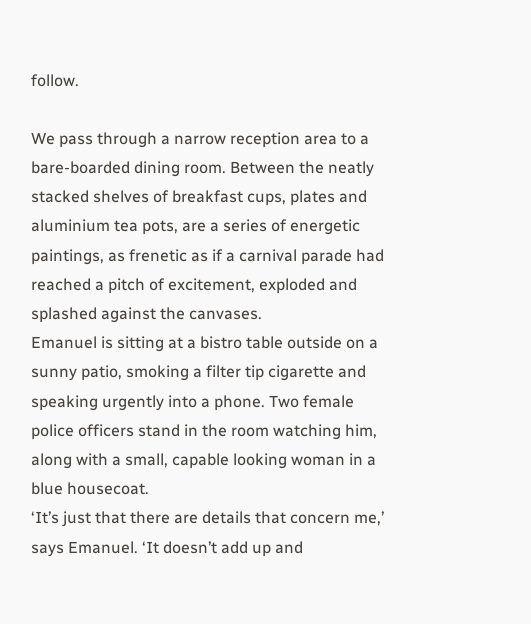follow.

We pass through a narrow reception area to a bare-boarded dining room. Between the neatly stacked shelves of breakfast cups, plates and aluminium tea pots, are a series of energetic paintings, as frenetic as if a carnival parade had reached a pitch of excitement, exploded and splashed against the canvases.
Emanuel is sitting at a bistro table outside on a sunny patio, smoking a filter tip cigarette and speaking urgently into a phone. Two female police officers stand in the room watching him, along with a small, capable looking woman in a blue housecoat.
‘It’s just that there are details that concern me,’ says Emanuel. ‘It doesn’t add up and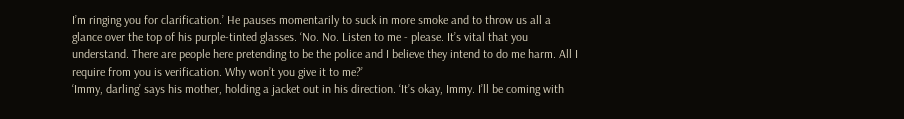I’m ringing you for clarification.’ He pauses momentarily to suck in more smoke and to throw us all a glance over the top of his purple-tinted glasses. ‘No. No. Listen to me - please. It’s vital that you understand. There are people here pretending to be the police and I believe they intend to do me harm. All I require from you is verification. Why won’t you give it to me?’
‘Immy, darling’ says his mother, holding a jacket out in his direction. ‘It’s okay, Immy. I’ll be coming with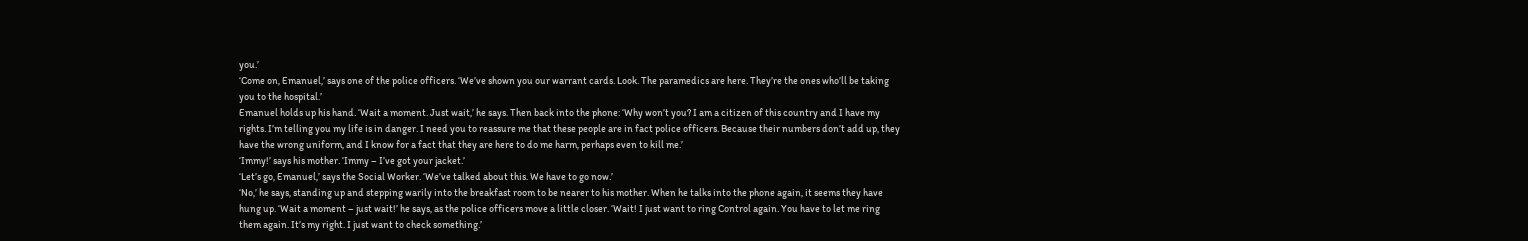you.’
‘Come on, Emanuel,’ says one of the police officers. ‘We’ve shown you our warrant cards. Look. The paramedics are here. They’re the ones who’ll be taking you to the hospital.’
Emanuel holds up his hand. ‘Wait a moment. Just wait,’ he says. Then back into the phone: ‘Why won’t you? I am a citizen of this country and I have my rights. I’m telling you my life is in danger. I need you to reassure me that these people are in fact police officers. Because their numbers don’t add up, they have the wrong uniform, and I know for a fact that they are here to do me harm, perhaps even to kill me.’
‘Immy!’ says his mother. ‘Immy – I’ve got your jacket.’
‘Let’s go, Emanuel,’ says the Social Worker. ‘We’ve talked about this. We have to go now.’
‘No,’ he says, standing up and stepping warily into the breakfast room to be nearer to his mother. When he talks into the phone again, it seems they have hung up. ‘Wait a moment – just wait!’ he says, as the police officers move a little closer. ‘Wait! I just want to ring Control again. You have to let me ring them again. It’s my right. I just want to check something.’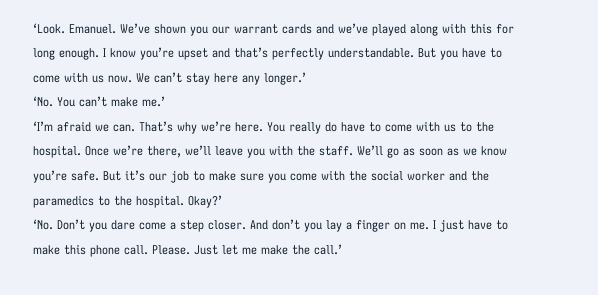‘Look. Emanuel. We’ve shown you our warrant cards and we’ve played along with this for long enough. I know you’re upset and that’s perfectly understandable. But you have to come with us now. We can’t stay here any longer.’
‘No. You can’t make me.’
‘I’m afraid we can. That’s why we’re here. You really do have to come with us to the hospital. Once we’re there, we’ll leave you with the staff. We’ll go as soon as we know you’re safe. But it’s our job to make sure you come with the social worker and the paramedics to the hospital. Okay?’
‘No. Don’t you dare come a step closer. And don’t you lay a finger on me. I just have to make this phone call. Please. Just let me make the call.’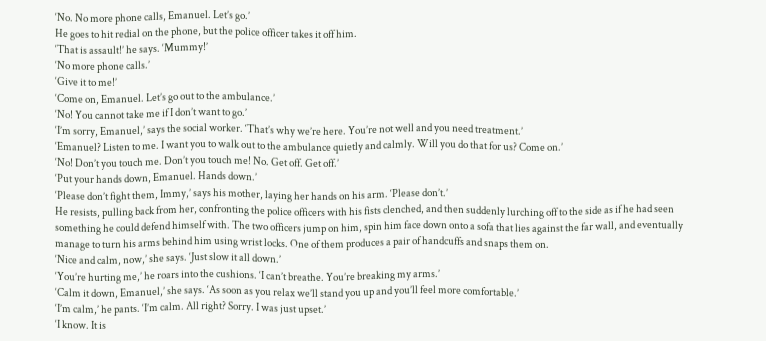‘No. No more phone calls, Emanuel. Let’s go.’
He goes to hit redial on the phone, but the police officer takes it off him.
‘That is assault!’ he says. ‘Mummy!’
‘No more phone calls.’
‘Give it to me!’
‘Come on, Emanuel. Let’s go out to the ambulance.’
‘No! You cannot take me if I don’t want to go.’
‘I’m sorry, Emanuel,’ says the social worker. ‘That’s why we’re here. You’re not well and you need treatment.’
‘Emanuel? Listen to me. I want you to walk out to the ambulance quietly and calmly. Will you do that for us? Come on.’
‘No! Don’t you touch me. Don’t you touch me! No. Get off. Get off.’
‘Put your hands down, Emanuel. Hands down.’
‘Please don’t fight them, Immy,’ says his mother, laying her hands on his arm. ‘Please don’t.’
He resists, pulling back from her, confronting the police officers with his fists clenched, and then suddenly lurching off to the side as if he had seen something he could defend himself with. The two officers jump on him, spin him face down onto a sofa that lies against the far wall, and eventually manage to turn his arms behind him using wrist locks. One of them produces a pair of handcuffs and snaps them on.
‘Nice and calm, now,’ she says. ‘Just slow it all down.’
‘You’re hurting me,’ he roars into the cushions. ‘I can’t breathe. You’re breaking my arms.’
‘Calm it down, Emanuel,’ she says. ‘As soon as you relax we’ll stand you up and you’ll feel more comfortable.’
‘I’m calm,’ he pants. ‘I’m calm. All right? Sorry. I was just upset.’
‘I know. It is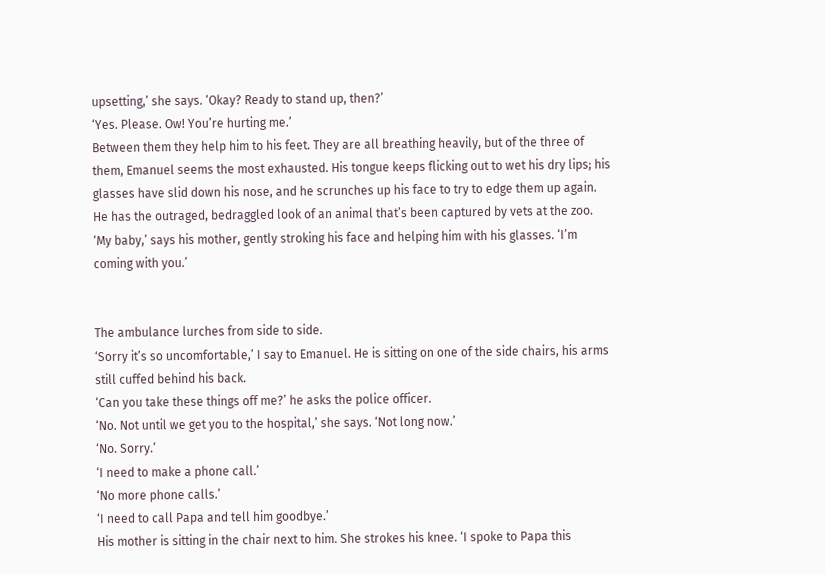upsetting,’ she says. ‘Okay? Ready to stand up, then?’
‘Yes. Please. Ow! You’re hurting me.’
Between them they help him to his feet. They are all breathing heavily, but of the three of them, Emanuel seems the most exhausted. His tongue keeps flicking out to wet his dry lips; his glasses have slid down his nose, and he scrunches up his face to try to edge them up again. He has the outraged, bedraggled look of an animal that’s been captured by vets at the zoo.
‘My baby,’ says his mother, gently stroking his face and helping him with his glasses. ‘I’m coming with you.’


The ambulance lurches from side to side.
‘Sorry it’s so uncomfortable,’ I say to Emanuel. He is sitting on one of the side chairs, his arms still cuffed behind his back.
‘Can you take these things off me?’ he asks the police officer.
‘No. Not until we get you to the hospital,’ she says. ‘Not long now.’
‘No. Sorry.’
‘I need to make a phone call.’
‘No more phone calls.’
‘I need to call Papa and tell him goodbye.’
His mother is sitting in the chair next to him. She strokes his knee. ‘I spoke to Papa this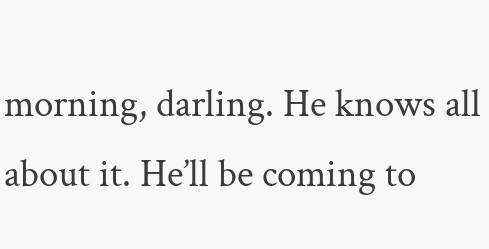morning, darling. He knows all about it. He’ll be coming to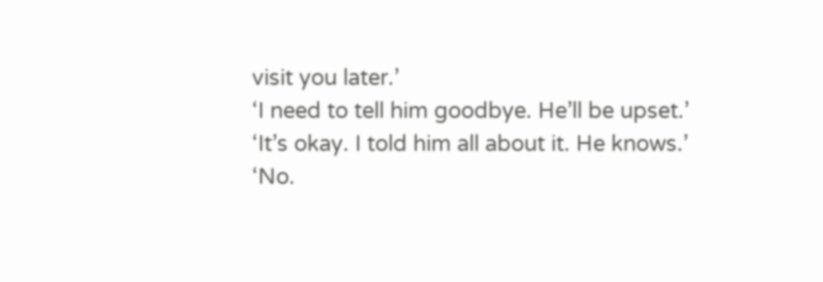visit you later.’
‘I need to tell him goodbye. He’ll be upset.’
‘It’s okay. I told him all about it. He knows.’
‘No.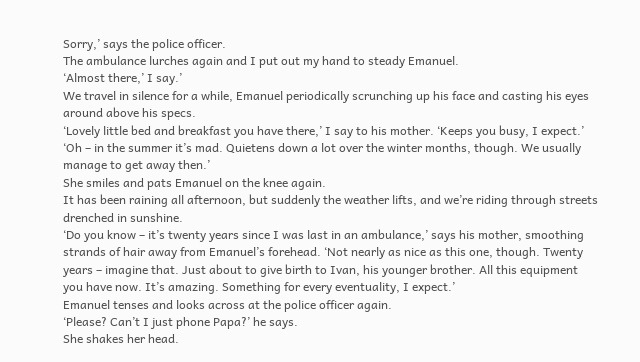Sorry,’ says the police officer.
The ambulance lurches again and I put out my hand to steady Emanuel.
‘Almost there,’ I say.’
We travel in silence for a while, Emanuel periodically scrunching up his face and casting his eyes around above his specs.
‘Lovely little bed and breakfast you have there,’ I say to his mother. ‘Keeps you busy, I expect.’
‘Oh – in the summer it’s mad. Quietens down a lot over the winter months, though. We usually manage to get away then.’
She smiles and pats Emanuel on the knee again.
It has been raining all afternoon, but suddenly the weather lifts, and we’re riding through streets drenched in sunshine.
‘Do you know – it’s twenty years since I was last in an ambulance,’ says his mother, smoothing strands of hair away from Emanuel’s forehead. ‘Not nearly as nice as this one, though. Twenty years – imagine that. Just about to give birth to Ivan, his younger brother. All this equipment you have now. It’s amazing. Something for every eventuality, I expect.’
Emanuel tenses and looks across at the police officer again.
‘Please? Can’t I just phone Papa?’ he says.
She shakes her head.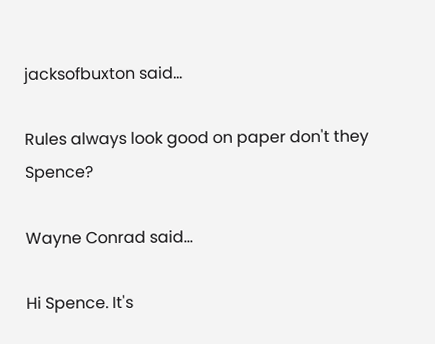jacksofbuxton said...

Rules always look good on paper don't they Spence?

Wayne Conrad said...

Hi Spence. It's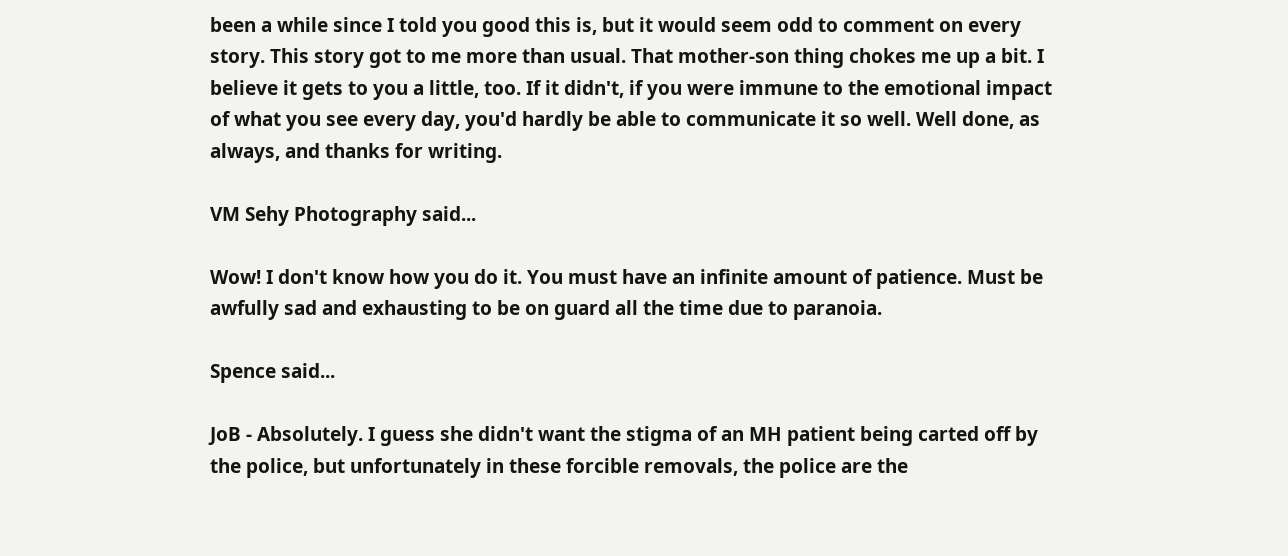been a while since I told you good this is, but it would seem odd to comment on every story. This story got to me more than usual. That mother-son thing chokes me up a bit. I believe it gets to you a little, too. If it didn't, if you were immune to the emotional impact of what you see every day, you'd hardly be able to communicate it so well. Well done, as always, and thanks for writing.

VM Sehy Photography said...

Wow! I don't know how you do it. You must have an infinite amount of patience. Must be awfully sad and exhausting to be on guard all the time due to paranoia.

Spence said...

JoB - Absolutely. I guess she didn't want the stigma of an MH patient being carted off by the police, but unfortunately in these forcible removals, the police are the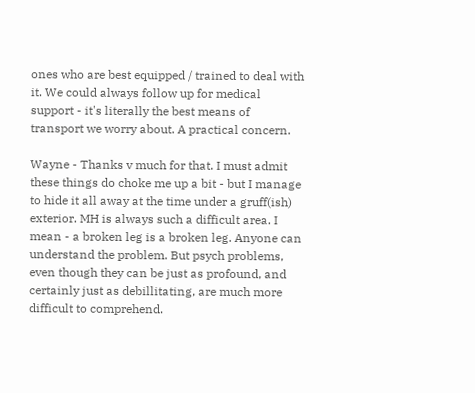ones who are best equipped / trained to deal with it. We could always follow up for medical support - it's literally the best means of transport we worry about. A practical concern.

Wayne - Thanks v much for that. I must admit these things do choke me up a bit - but I manage to hide it all away at the time under a gruff(ish) exterior. MH is always such a difficult area. I mean - a broken leg is a broken leg. Anyone can understand the problem. But psych problems, even though they can be just as profound, and certainly just as debillitating, are much more difficult to comprehend.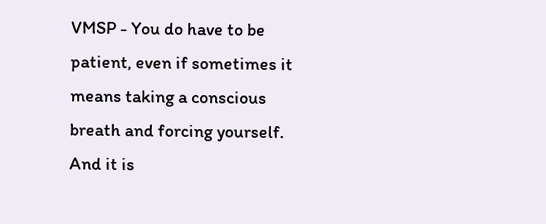VMSP - You do have to be patient, even if sometimes it means taking a conscious breath and forcing yourself. And it is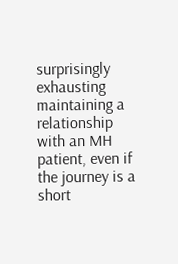surprisingly exhausting maintaining a relationship with an MH patient, even if the journey is a short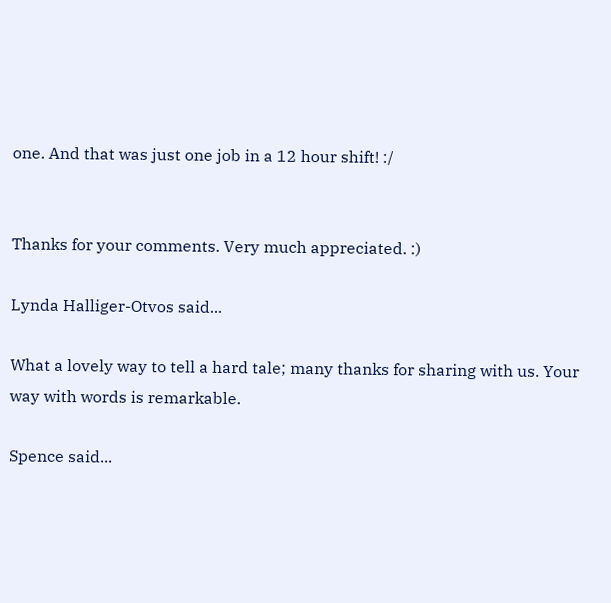one. And that was just one job in a 12 hour shift! :/


Thanks for your comments. Very much appreciated. :)

Lynda Halliger-Otvos said...

What a lovely way to tell a hard tale; many thanks for sharing with us. Your way with words is remarkable.

Spence said...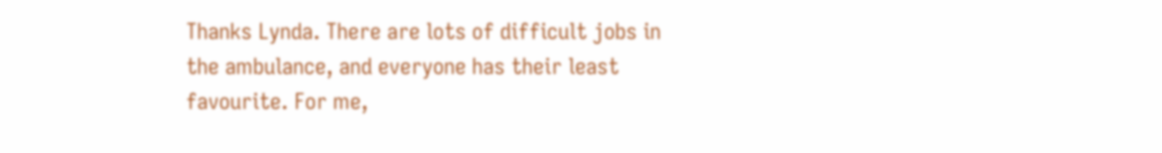Thanks Lynda. There are lots of difficult jobs in the ambulance, and everyone has their least favourite. For me,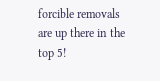forcible removals are up there in the top 5!